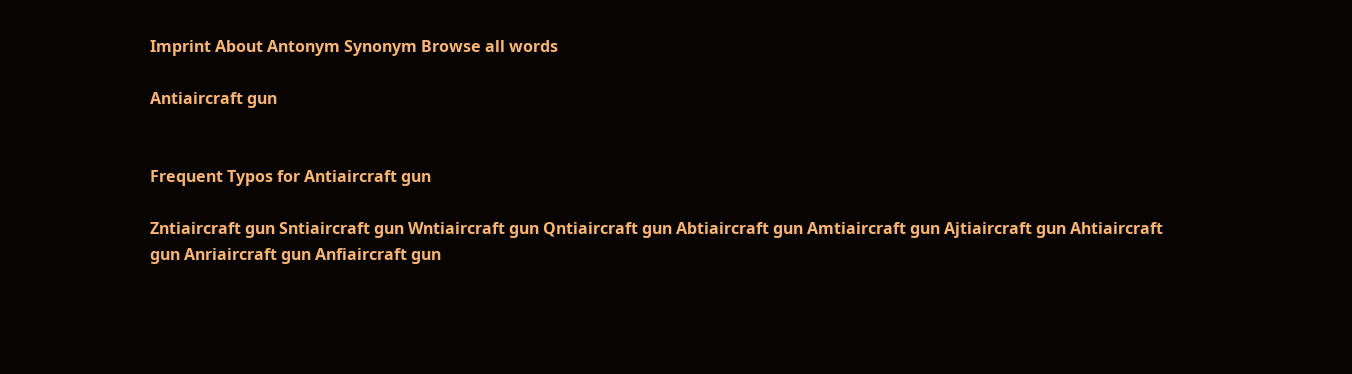Imprint About Antonym Synonym Browse all words

Antiaircraft gun


Frequent Typos for Antiaircraft gun

Zntiaircraft gun Sntiaircraft gun Wntiaircraft gun Qntiaircraft gun Abtiaircraft gun Amtiaircraft gun Ajtiaircraft gun Ahtiaircraft gun Anriaircraft gun Anfiaircraft gun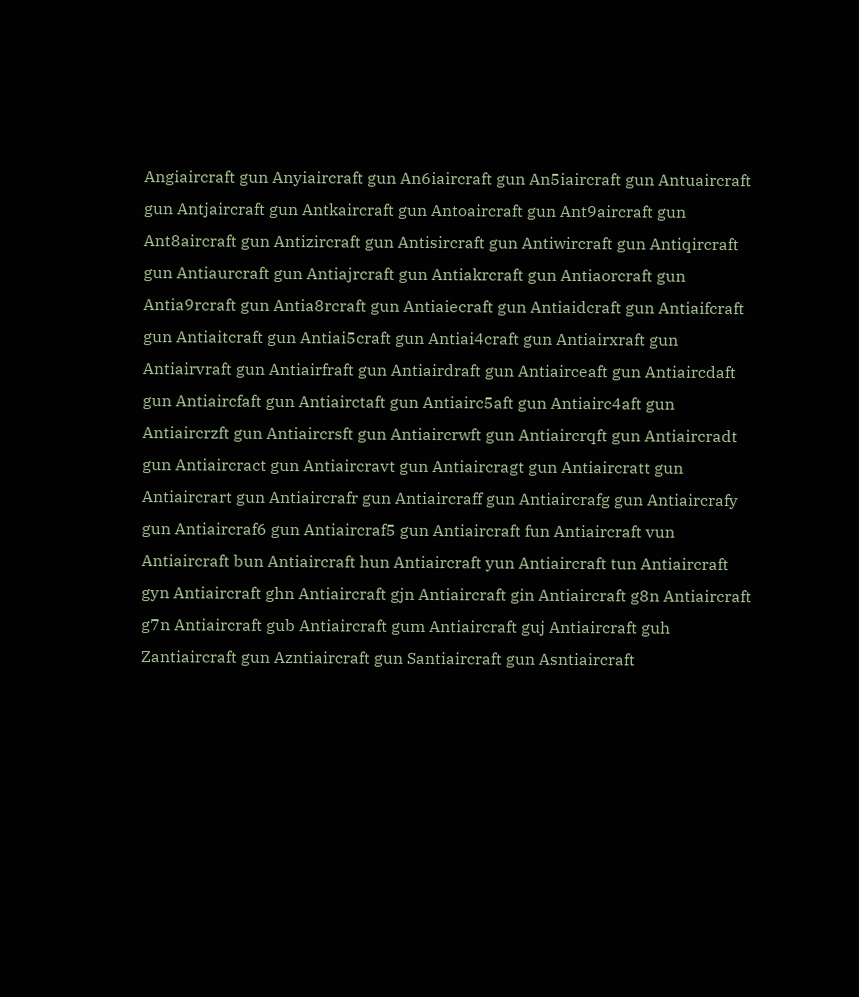Angiaircraft gun Anyiaircraft gun An6iaircraft gun An5iaircraft gun Antuaircraft gun Antjaircraft gun Antkaircraft gun Antoaircraft gun Ant9aircraft gun Ant8aircraft gun Antizircraft gun Antisircraft gun Antiwircraft gun Antiqircraft gun Antiaurcraft gun Antiajrcraft gun Antiakrcraft gun Antiaorcraft gun Antia9rcraft gun Antia8rcraft gun Antiaiecraft gun Antiaidcraft gun Antiaifcraft gun Antiaitcraft gun Antiai5craft gun Antiai4craft gun Antiairxraft gun Antiairvraft gun Antiairfraft gun Antiairdraft gun Antiairceaft gun Antiaircdaft gun Antiaircfaft gun Antiairctaft gun Antiairc5aft gun Antiairc4aft gun Antiaircrzft gun Antiaircrsft gun Antiaircrwft gun Antiaircrqft gun Antiaircradt gun Antiaircract gun Antiaircravt gun Antiaircragt gun Antiaircratt gun Antiaircrart gun Antiaircrafr gun Antiaircraff gun Antiaircrafg gun Antiaircrafy gun Antiaircraf6 gun Antiaircraf5 gun Antiaircraft fun Antiaircraft vun Antiaircraft bun Antiaircraft hun Antiaircraft yun Antiaircraft tun Antiaircraft gyn Antiaircraft ghn Antiaircraft gjn Antiaircraft gin Antiaircraft g8n Antiaircraft g7n Antiaircraft gub Antiaircraft gum Antiaircraft guj Antiaircraft guh Zantiaircraft gun Azntiaircraft gun Santiaircraft gun Asntiaircraft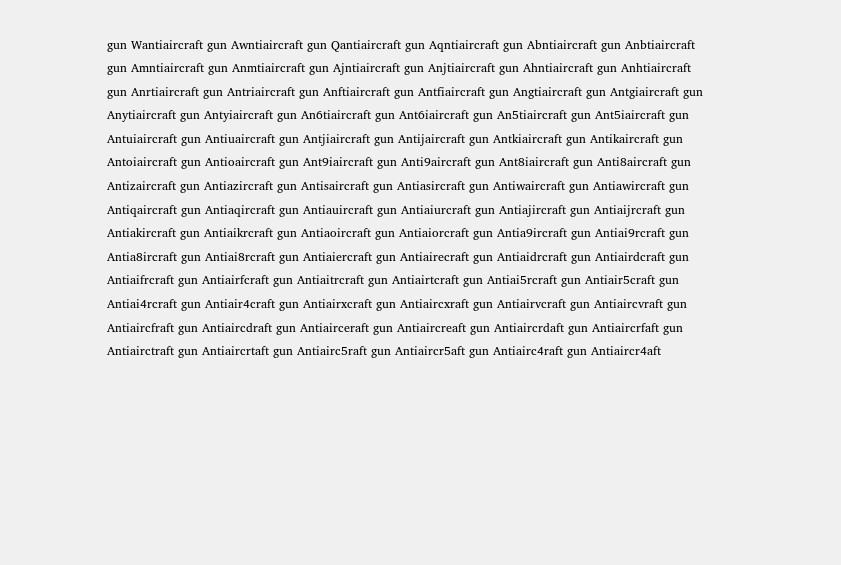gun Wantiaircraft gun Awntiaircraft gun Qantiaircraft gun Aqntiaircraft gun Abntiaircraft gun Anbtiaircraft gun Amntiaircraft gun Anmtiaircraft gun Ajntiaircraft gun Anjtiaircraft gun Ahntiaircraft gun Anhtiaircraft gun Anrtiaircraft gun Antriaircraft gun Anftiaircraft gun Antfiaircraft gun Angtiaircraft gun Antgiaircraft gun Anytiaircraft gun Antyiaircraft gun An6tiaircraft gun Ant6iaircraft gun An5tiaircraft gun Ant5iaircraft gun Antuiaircraft gun Antiuaircraft gun Antjiaircraft gun Antijaircraft gun Antkiaircraft gun Antikaircraft gun Antoiaircraft gun Antioaircraft gun Ant9iaircraft gun Anti9aircraft gun Ant8iaircraft gun Anti8aircraft gun Antizaircraft gun Antiazircraft gun Antisaircraft gun Antiasircraft gun Antiwaircraft gun Antiawircraft gun Antiqaircraft gun Antiaqircraft gun Antiauircraft gun Antiaiurcraft gun Antiajircraft gun Antiaijrcraft gun Antiakircraft gun Antiaikrcraft gun Antiaoircraft gun Antiaiorcraft gun Antia9ircraft gun Antiai9rcraft gun Antia8ircraft gun Antiai8rcraft gun Antiaiercraft gun Antiairecraft gun Antiaidrcraft gun Antiairdcraft gun Antiaifrcraft gun Antiairfcraft gun Antiaitrcraft gun Antiairtcraft gun Antiai5rcraft gun Antiair5craft gun Antiai4rcraft gun Antiair4craft gun Antiairxcraft gun Antiaircxraft gun Antiairvcraft gun Antiaircvraft gun Antiaircfraft gun Antiaircdraft gun Antiairceraft gun Antiaircreaft gun Antiaircrdaft gun Antiaircrfaft gun Antiairctraft gun Antiaircrtaft gun Antiairc5raft gun Antiaircr5aft gun Antiairc4raft gun Antiaircr4aft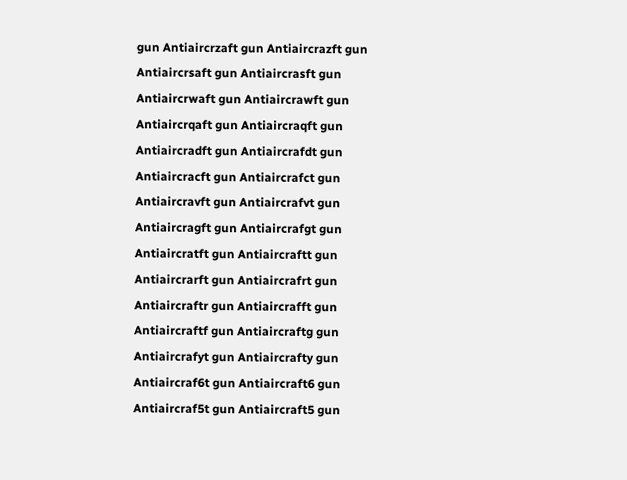gun Antiaircrzaft gun Antiaircrazft gun Antiaircrsaft gun Antiaircrasft gun Antiaircrwaft gun Antiaircrawft gun Antiaircrqaft gun Antiaircraqft gun Antiaircradft gun Antiaircrafdt gun Antiaircracft gun Antiaircrafct gun Antiaircravft gun Antiaircrafvt gun Antiaircragft gun Antiaircrafgt gun Antiaircratft gun Antiaircraftt gun Antiaircrarft gun Antiaircrafrt gun Antiaircraftr gun Antiaircrafft gun Antiaircraftf gun Antiaircraftg gun Antiaircrafyt gun Antiaircrafty gun Antiaircraf6t gun Antiaircraft6 gun Antiaircraf5t gun Antiaircraft5 gun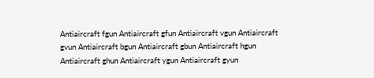Antiaircraft fgun Antiaircraft gfun Antiaircraft vgun Antiaircraft gvun Antiaircraft bgun Antiaircraft gbun Antiaircraft hgun Antiaircraft ghun Antiaircraft ygun Antiaircraft gyun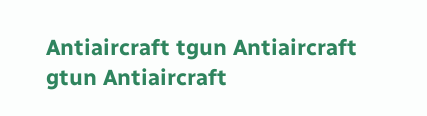Antiaircraft tgun Antiaircraft gtun Antiaircraft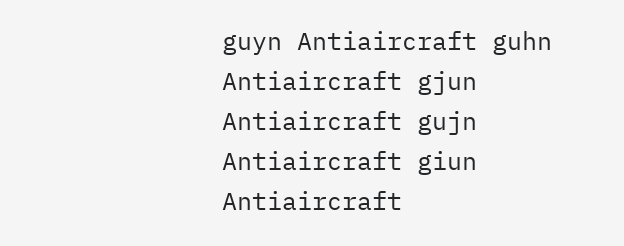guyn Antiaircraft guhn Antiaircraft gjun Antiaircraft gujn Antiaircraft giun Antiaircraft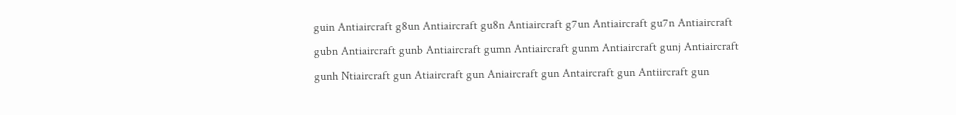guin Antiaircraft g8un Antiaircraft gu8n Antiaircraft g7un Antiaircraft gu7n Antiaircraft gubn Antiaircraft gunb Antiaircraft gumn Antiaircraft gunm Antiaircraft gunj Antiaircraft gunh Ntiaircraft gun Atiaircraft gun Aniaircraft gun Antaircraft gun Antiircraft gun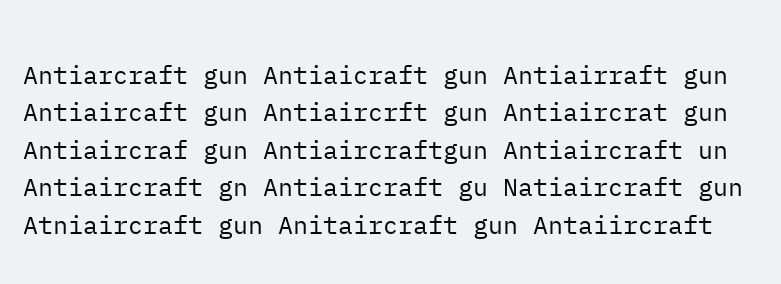Antiarcraft gun Antiaicraft gun Antiairraft gun Antiaircaft gun Antiaircrft gun Antiaircrat gun Antiaircraf gun Antiaircraftgun Antiaircraft un Antiaircraft gn Antiaircraft gu Natiaircraft gun Atniaircraft gun Anitaircraft gun Antaiircraft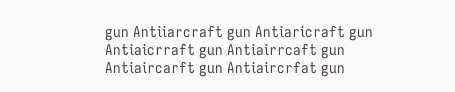gun Antiiarcraft gun Antiaricraft gun Antiaicrraft gun Antiairrcaft gun Antiaircarft gun Antiaircrfat gun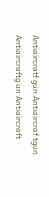Antiaircratf gun Antiaircraf tgun Antiaircraftg un Antiaircraft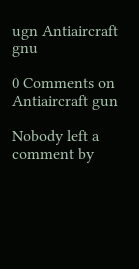ugn Antiaircraft gnu

0 Comments on Antiaircraft gun

Nobody left a comment by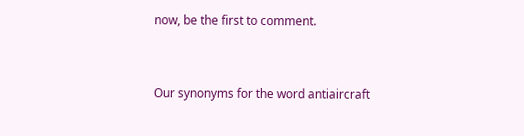now, be the first to comment.


Our synonyms for the word antiaircraft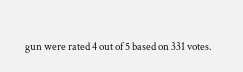gun were rated 4 out of 5 based on 331 votes.